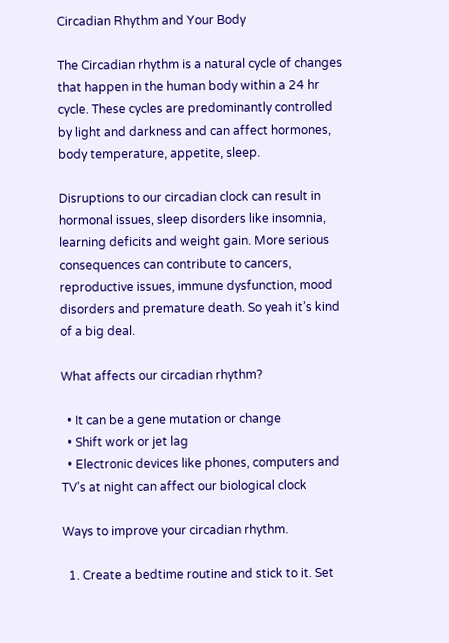Circadian Rhythm and Your Body

The Circadian rhythm is a natural cycle of changes that happen in the human body within a 24 hr cycle. These cycles are predominantly controlled by light and darkness and can affect hormones, body temperature, appetite, sleep.

Disruptions to our circadian clock can result in hormonal issues, sleep disorders like insomnia, learning deficits and weight gain. More serious consequences can contribute to cancers, reproductive issues, immune dysfunction, mood disorders and premature death. So yeah it’s kind of a big deal.

What affects our circadian rhythm?

  • It can be a gene mutation or change
  • Shift work or jet lag
  • Electronic devices like phones, computers and TV’s at night can affect our biological clock

Ways to improve your circadian rhythm.

  1. Create a bedtime routine and stick to it. Set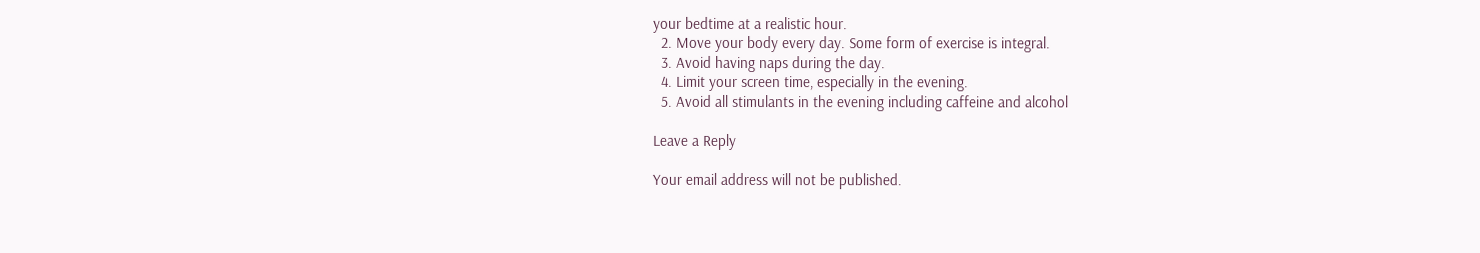your bedtime at a realistic hour.
  2. Move your body every day. Some form of exercise is integral.
  3. Avoid having naps during the day.
  4. Limit your screen time, especially in the evening.
  5. Avoid all stimulants in the evening including caffeine and alcohol

Leave a Reply

Your email address will not be published.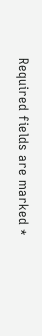Required fields are marked *